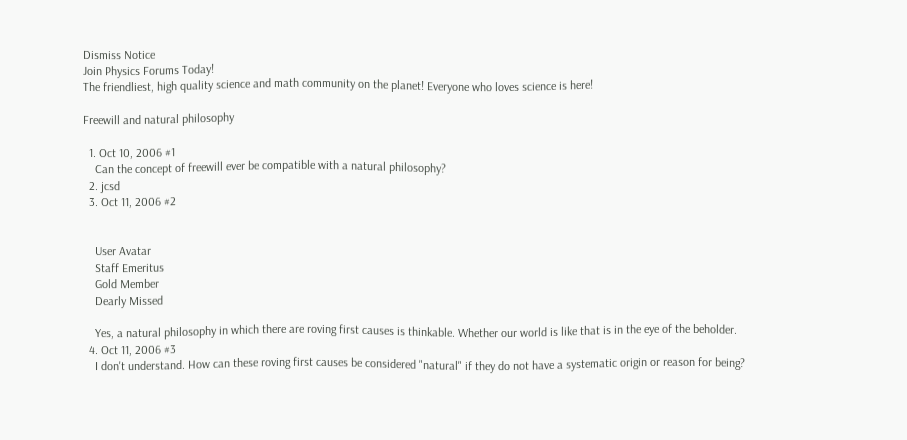Dismiss Notice
Join Physics Forums Today!
The friendliest, high quality science and math community on the planet! Everyone who loves science is here!

Freewill and natural philosophy

  1. Oct 10, 2006 #1
    Can the concept of freewill ever be compatible with a natural philosophy?
  2. jcsd
  3. Oct 11, 2006 #2


    User Avatar
    Staff Emeritus
    Gold Member
    Dearly Missed

    Yes, a natural philosophy in which there are roving first causes is thinkable. Whether our world is like that is in the eye of the beholder.
  4. Oct 11, 2006 #3
    I don't understand. How can these roving first causes be considered "natural" if they do not have a systematic origin or reason for being?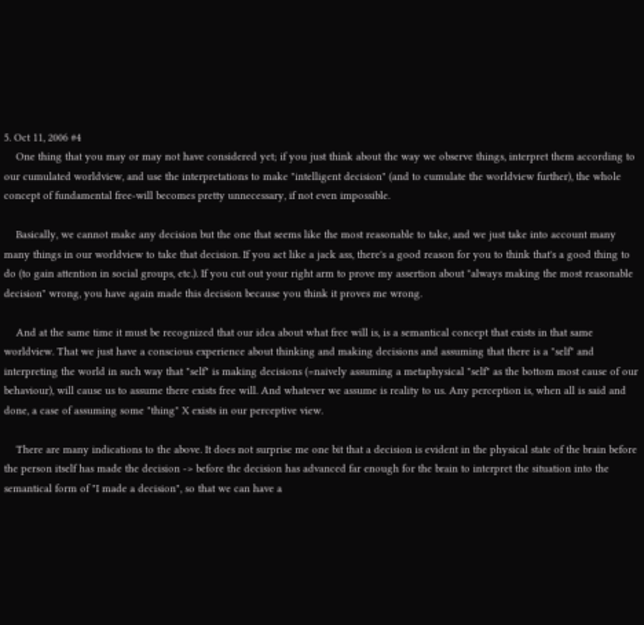5. Oct 11, 2006 #4
    One thing that you may or may not have considered yet; if you just think about the way we observe things, interpret them according to our cumulated worldview, and use the interpretations to make "intelligent decision" (and to cumulate the worldview further), the whole concept of fundamental free-will becomes pretty unnecessary, if not even impossible.

    Basically, we cannot make any decision but the one that seems like the most reasonable to take, and we just take into account many many things in our worldview to take that decision. If you act like a jack ass, there's a good reason for you to think that's a good thing to do (to gain attention in social groups, etc.). If you cut out your right arm to prove my assertion about "always making the most reasonable decision" wrong, you have again made this decision because you think it proves me wrong.

    And at the same time it must be recognized that our idea about what free will is, is a semantical concept that exists in that same worldview. That we just have a conscious experience about thinking and making decisions and assuming that there is a "self" and interpreting the world in such way that "self" is making decisions (=naively assuming a metaphysical "self" as the bottom most cause of our behaviour), will cause us to assume there exists free will. And whatever we assume is reality to us. Any perception is, when all is said and done, a case of assuming some "thing" X exists in our perceptive view.

    There are many indications to the above. It does not surprise me one bit that a decision is evident in the physical state of the brain before the person itself has made the decision -> before the decision has advanced far enough for the brain to interpret the situation into the semantical form of "I made a decision", so that we can have a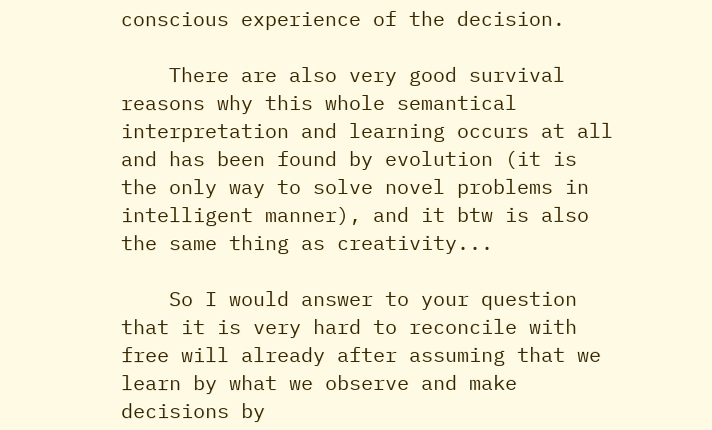conscious experience of the decision.

    There are also very good survival reasons why this whole semantical interpretation and learning occurs at all and has been found by evolution (it is the only way to solve novel problems in intelligent manner), and it btw is also the same thing as creativity...

    So I would answer to your question that it is very hard to reconcile with free will already after assuming that we learn by what we observe and make decisions by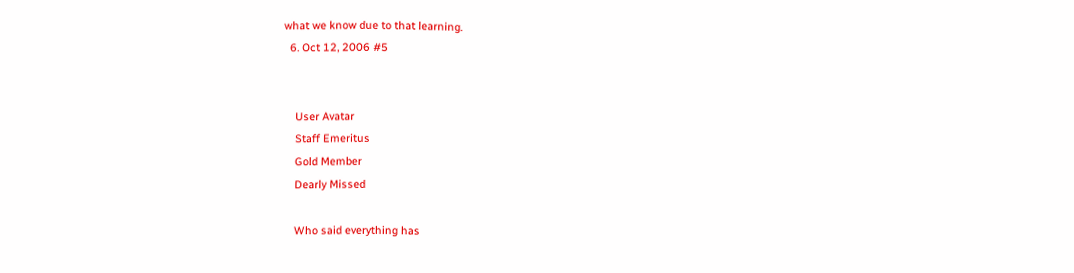what we know due to that learning.
  6. Oct 12, 2006 #5


    User Avatar
    Staff Emeritus
    Gold Member
    Dearly Missed

    Who said everything has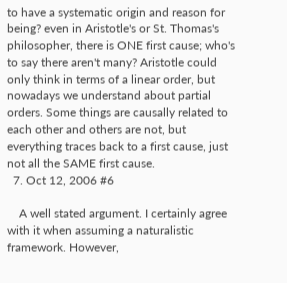to have a systematic origin and reason for being? even in Aristotle's or St. Thomas's philosopher, there is ONE first cause; who's to say there aren't many? Aristotle could only think in terms of a linear order, but nowadays we understand about partial orders. Some things are causally related to each other and others are not, but everything traces back to a first cause, just not all the SAME first cause.
  7. Oct 12, 2006 #6

    A well stated argument. I certainly agree with it when assuming a naturalistic framework. However,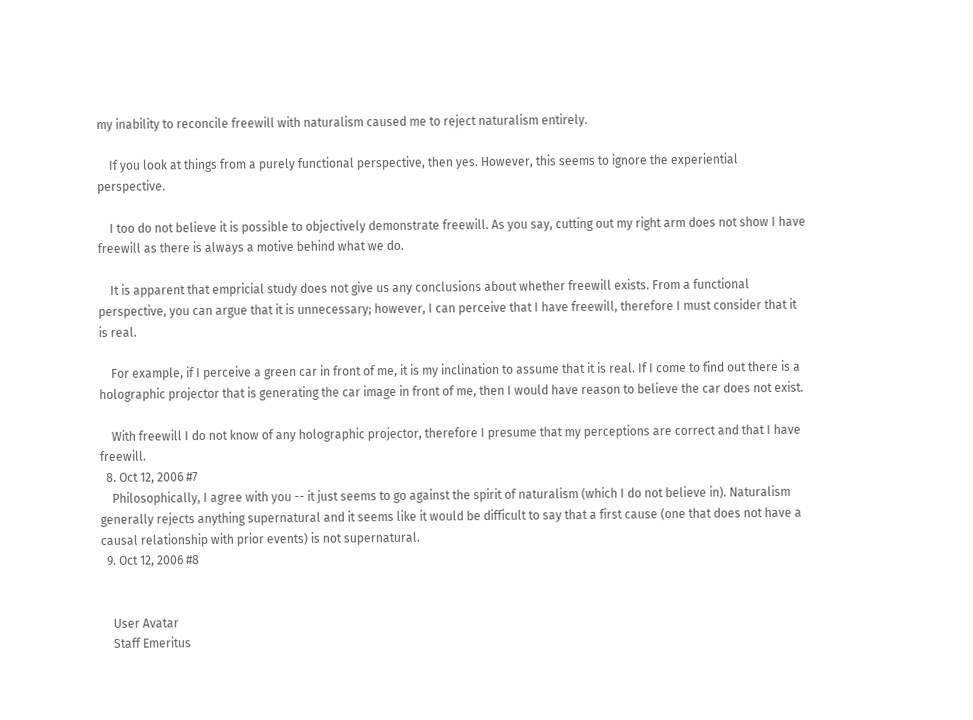my inability to reconcile freewill with naturalism caused me to reject naturalism entirely.

    If you look at things from a purely functional perspective, then yes. However, this seems to ignore the experiential perspective.

    I too do not believe it is possible to objectively demonstrate freewill. As you say, cutting out my right arm does not show I have freewill as there is always a motive behind what we do.

    It is apparent that empricial study does not give us any conclusions about whether freewill exists. From a functional perspective, you can argue that it is unnecessary; however, I can perceive that I have freewill, therefore I must consider that it is real.

    For example, if I perceive a green car in front of me, it is my inclination to assume that it is real. If I come to find out there is a holographic projector that is generating the car image in front of me, then I would have reason to believe the car does not exist.

    With freewill I do not know of any holographic projector, therefore I presume that my perceptions are correct and that I have freewill.
  8. Oct 12, 2006 #7
    Philosophically, I agree with you -- it just seems to go against the spirit of naturalism (which I do not believe in). Naturalism generally rejects anything supernatural and it seems like it would be difficult to say that a first cause (one that does not have a causal relationship with prior events) is not supernatural.
  9. Oct 12, 2006 #8


    User Avatar
    Staff Emeritus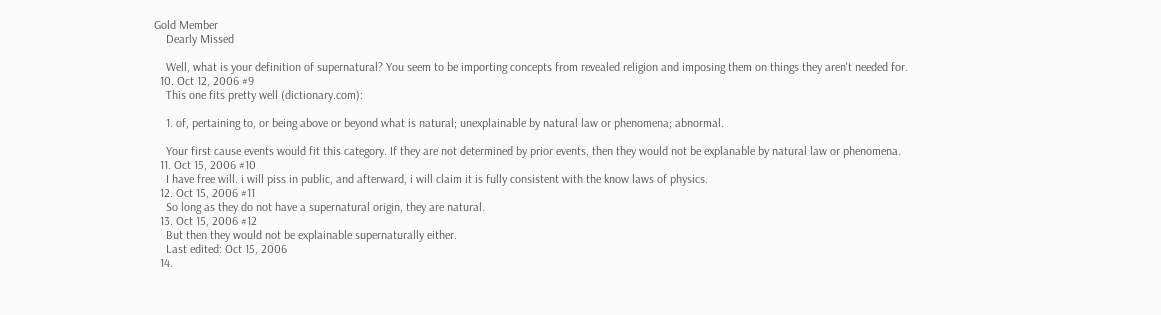Gold Member
    Dearly Missed

    Well, what is your definition of supernatural? You seem to be importing concepts from revealed religion and imposing them on things they aren't needed for.
  10. Oct 12, 2006 #9
    This one fits pretty well (dictionary.com):

    1. of, pertaining to, or being above or beyond what is natural; unexplainable by natural law or phenomena; abnormal.

    Your first cause events would fit this category. If they are not determined by prior events, then they would not be explanable by natural law or phenomena.
  11. Oct 15, 2006 #10
    I have free will. i will piss in public, and afterward, i will claim it is fully consistent with the know laws of physics.
  12. Oct 15, 2006 #11
    So long as they do not have a supernatural origin, they are natural.
  13. Oct 15, 2006 #12
    But then they would not be explainable supernaturally either.
    Last edited: Oct 15, 2006
  14.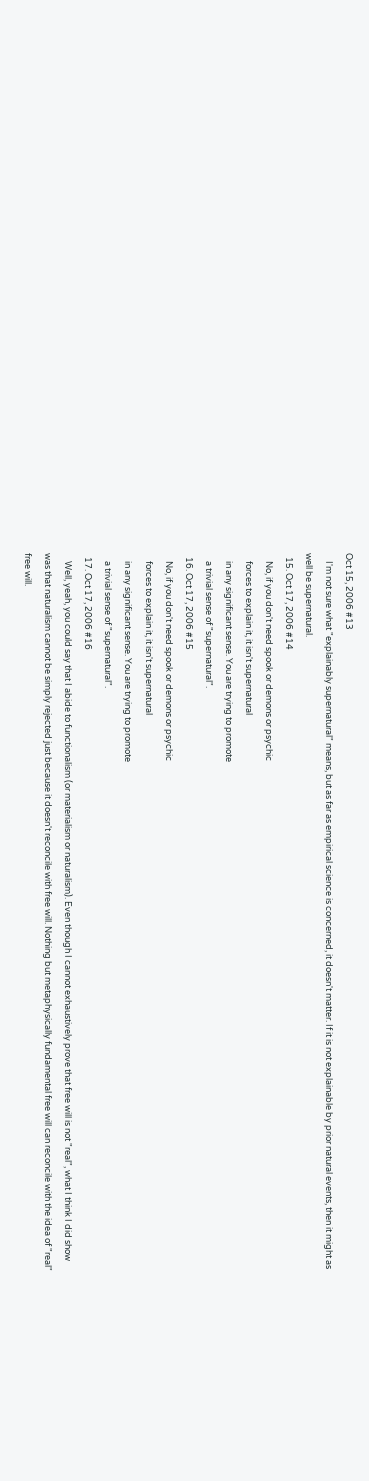Oct 15, 2006 #13
    I'm not sure what "explainably supernatural" means, but as far as empirical science is concerned, it doesn't matter. If it is not explainable by prior natural events, then it might as well be supernatural.
  15. Oct 17, 2006 #14
    No, if you don't need spook or demons or psychic
    forces to explain it, it isn't supernatural
    in any significant sense. You are trying to promote
    a trivial sense of "supernatural".
  16. Oct 17, 2006 #15
    No, if you don't need spook or demons or psychic
    forces to explain it, it isn't supernatural
    in any significant sense. You are trying to promote
    a trivial sense of "supernatural".
  17. Oct 17, 2006 #16
    Well, yeah, you could say that I abide to functionalism (or materialism or naturalism). Even though I cannot exhaustively prove that free will is not "real", what I think I did show was that naturalism cannot be simply rejected just because it doesn't reconcile with free will. Nothing but metaphysically fundamental free will can reconcile with the idea of "real" free will.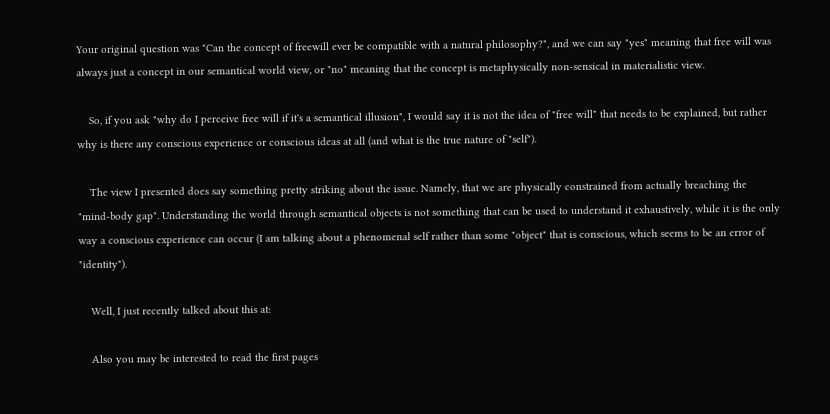Your original question was "Can the concept of freewill ever be compatible with a natural philosophy?", and we can say "yes" meaning that free will was always just a concept in our semantical world view, or "no" meaning that the concept is metaphysically non-sensical in materialistic view.

    So, if you ask "why do I perceive free will if it's a semantical illusion", I would say it is not the idea of "free will" that needs to be explained, but rather why is there any conscious experience or conscious ideas at all (and what is the true nature of "self").

    The view I presented does say something pretty striking about the issue. Namely, that we are physically constrained from actually breaching the "mind-body gap". Understanding the world through semantical objects is not something that can be used to understand it exhaustively, while it is the only way a conscious experience can occur (I am talking about a phenomenal self rather than some "object" that is conscious, which seems to be an error of "identity").

    Well, I just recently talked about this at:

    Also you may be interested to read the first pages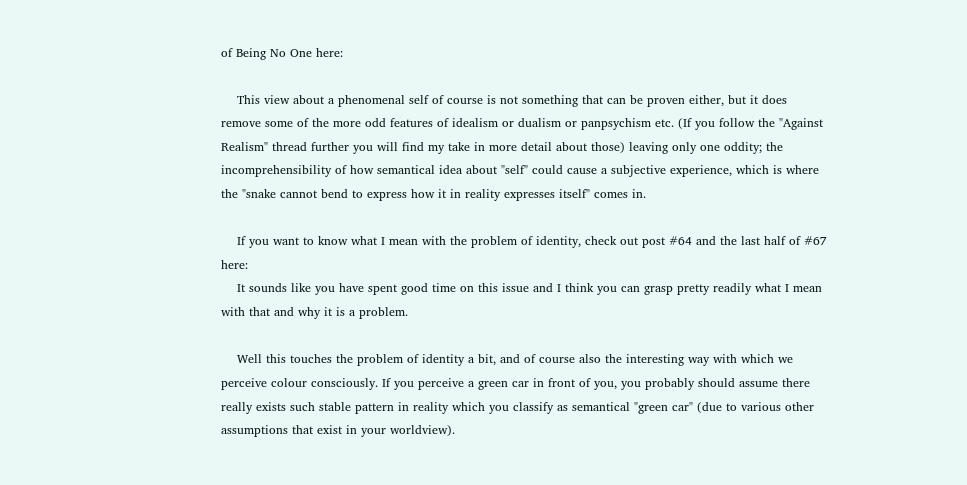of Being No One here:

    This view about a phenomenal self of course is not something that can be proven either, but it does remove some of the more odd features of idealism or dualism or panpsychism etc. (If you follow the "Against Realism" thread further you will find my take in more detail about those) leaving only one oddity; the incomprehensibility of how semantical idea about "self" could cause a subjective experience, which is where the "snake cannot bend to express how it in reality expresses itself" comes in.

    If you want to know what I mean with the problem of identity, check out post #64 and the last half of #67 here:
    It sounds like you have spent good time on this issue and I think you can grasp pretty readily what I mean with that and why it is a problem.

    Well this touches the problem of identity a bit, and of course also the interesting way with which we perceive colour consciously. If you perceive a green car in front of you, you probably should assume there really exists such stable pattern in reality which you classify as semantical "green car" (due to various other assumptions that exist in your worldview).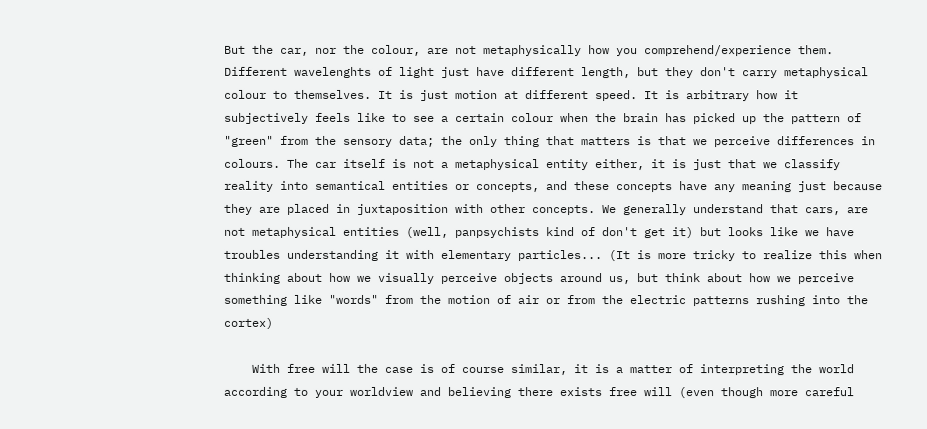But the car, nor the colour, are not metaphysically how you comprehend/experience them. Different wavelenghts of light just have different length, but they don't carry metaphysical colour to themselves. It is just motion at different speed. It is arbitrary how it subjectively feels like to see a certain colour when the brain has picked up the pattern of "green" from the sensory data; the only thing that matters is that we perceive differences in colours. The car itself is not a metaphysical entity either, it is just that we classify reality into semantical entities or concepts, and these concepts have any meaning just because they are placed in juxtaposition with other concepts. We generally understand that cars, are not metaphysical entities (well, panpsychists kind of don't get it) but looks like we have troubles understanding it with elementary particles... (It is more tricky to realize this when thinking about how we visually perceive objects around us, but think about how we perceive something like "words" from the motion of air or from the electric patterns rushing into the cortex)

    With free will the case is of course similar, it is a matter of interpreting the world according to your worldview and believing there exists free will (even though more careful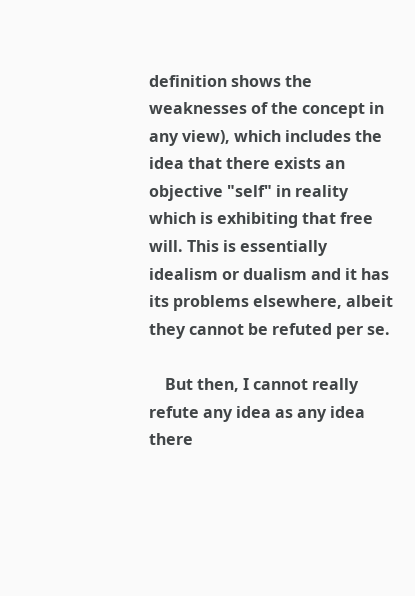definition shows the weaknesses of the concept in any view), which includes the idea that there exists an objective "self" in reality which is exhibiting that free will. This is essentially idealism or dualism and it has its problems elsewhere, albeit they cannot be refuted per se.

    But then, I cannot really refute any idea as any idea there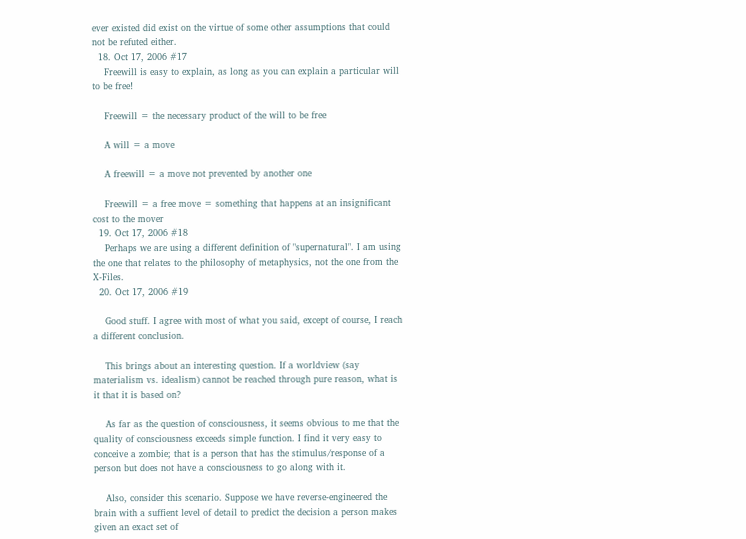ever existed did exist on the virtue of some other assumptions that could not be refuted either.
  18. Oct 17, 2006 #17
    Freewill is easy to explain, as long as you can explain a particular will to be free!

    Freewill = the necessary product of the will to be free

    A will = a move

    A freewill = a move not prevented by another one

    Freewill = a free move = something that happens at an insignificant cost to the mover
  19. Oct 17, 2006 #18
    Perhaps we are using a different definition of "supernatural". I am using the one that relates to the philosophy of metaphysics, not the one from the X-Files.
  20. Oct 17, 2006 #19

    Good stuff. I agree with most of what you said, except of course, I reach a different conclusion.

    This brings about an interesting question. If a worldview (say materialism vs. idealism) cannot be reached through pure reason, what is it that it is based on?

    As far as the question of consciousness, it seems obvious to me that the quality of consciousness exceeds simple function. I find it very easy to conceive a zombie; that is a person that has the stimulus/response of a person but does not have a consciousness to go along with it.

    Also, consider this scenario. Suppose we have reverse-engineered the brain with a suffient level of detail to predict the decision a person makes given an exact set of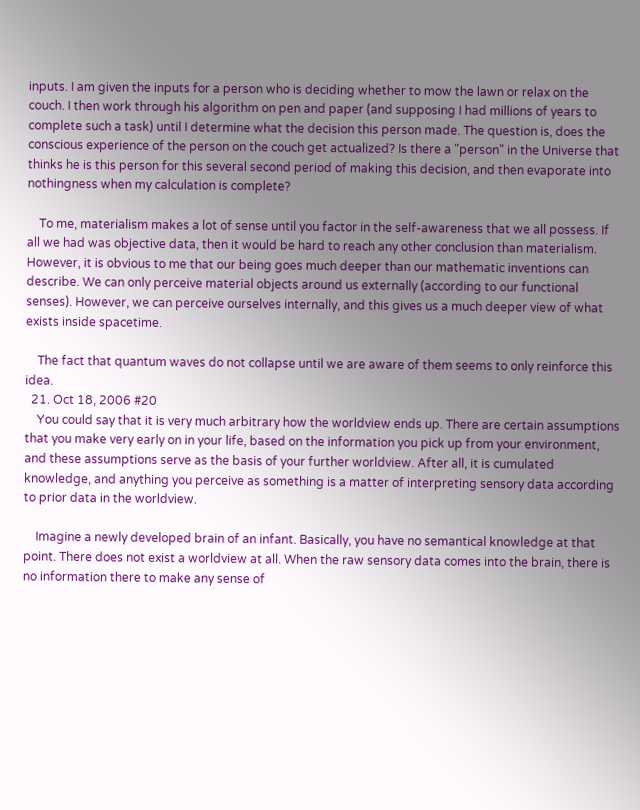inputs. I am given the inputs for a person who is deciding whether to mow the lawn or relax on the couch. I then work through his algorithm on pen and paper (and supposing I had millions of years to complete such a task) until I determine what the decision this person made. The question is, does the conscious experience of the person on the couch get actualized? Is there a "person" in the Universe that thinks he is this person for this several second period of making this decision, and then evaporate into nothingness when my calculation is complete?

    To me, materialism makes a lot of sense until you factor in the self-awareness that we all possess. If all we had was objective data, then it would be hard to reach any other conclusion than materialism. However, it is obvious to me that our being goes much deeper than our mathematic inventions can describe. We can only perceive material objects around us externally (according to our functional senses). However, we can perceive ourselves internally, and this gives us a much deeper view of what exists inside spacetime.

    The fact that quantum waves do not collapse until we are aware of them seems to only reinforce this idea.
  21. Oct 18, 2006 #20
    You could say that it is very much arbitrary how the worldview ends up. There are certain assumptions that you make very early on in your life, based on the information you pick up from your environment, and these assumptions serve as the basis of your further worldview. After all, it is cumulated knowledge, and anything you perceive as something is a matter of interpreting sensory data according to prior data in the worldview.

    Imagine a newly developed brain of an infant. Basically, you have no semantical knowledge at that point. There does not exist a worldview at all. When the raw sensory data comes into the brain, there is no information there to make any sense of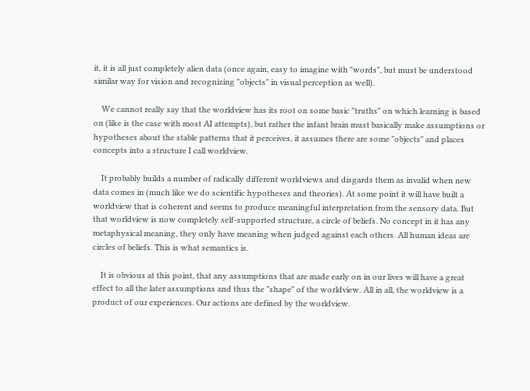it, it is all just completely alien data (once again, easy to imagine with "words", but must be understood similar way for vision and recognizing "objects" in visual perception as well).

    We cannot really say that the worldview has its root on some basic "truths" on which learning is based on (like is the case with most AI attempts), but rather the infant brain must basically make assumptions or hypotheses about the stable patterns that it perceives, it assumes there are some "objects" and places concepts into a structure I call worldview.

    It probably builds a number of radically different worldviews and disgards them as invalid when new data comes in (much like we do scientific hypotheses and theories). At some point it will have built a worldview that is coherent and seems to produce meaningful interpretation from the sensory data. But that worldview is now completely self-supported structure, a circle of beliefs. No concept in it has any metaphysical meaning, they only have meaning when judged against each others. All human ideas are circles of beliefs. This is what semantics is.

    It is obvious at this point, that any assumptions that are made early on in our lives will have a great effect to all the later assumptions and thus the "shape" of the worldview. All in all, the worldview is a product of our experiences. Our actions are defined by the worldview.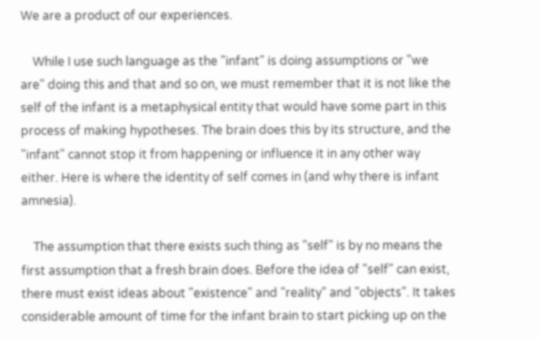We are a product of our experiences.

    While I use such language as the "infant" is doing assumptions or "we are" doing this and that and so on, we must remember that it is not like the self of the infant is a metaphysical entity that would have some part in this process of making hypotheses. The brain does this by its structure, and the "infant" cannot stop it from happening or influence it in any other way either. Here is where the identity of self comes in (and why there is infant amnesia).

    The assumption that there exists such thing as "self" is by no means the first assumption that a fresh brain does. Before the idea of "self" can exist, there must exist ideas about "existence" and "reality" and "objects". It takes considerable amount of time for the infant brain to start picking up on the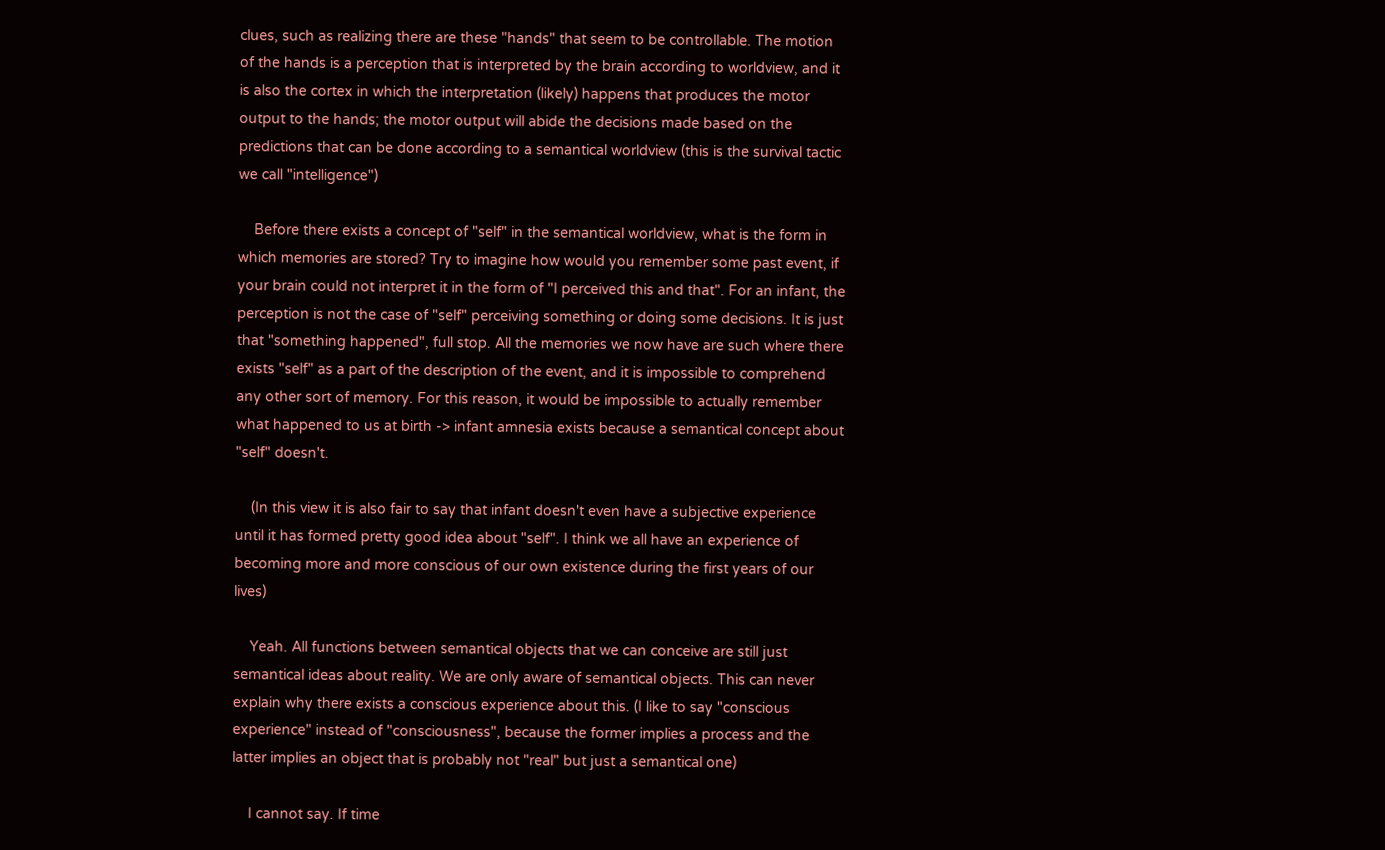clues, such as realizing there are these "hands" that seem to be controllable. The motion of the hands is a perception that is interpreted by the brain according to worldview, and it is also the cortex in which the interpretation (likely) happens that produces the motor output to the hands; the motor output will abide the decisions made based on the predictions that can be done according to a semantical worldview (this is the survival tactic we call "intelligence")

    Before there exists a concept of "self" in the semantical worldview, what is the form in which memories are stored? Try to imagine how would you remember some past event, if your brain could not interpret it in the form of "I perceived this and that". For an infant, the perception is not the case of "self" perceiving something or doing some decisions. It is just that "something happened", full stop. All the memories we now have are such where there exists "self" as a part of the description of the event, and it is impossible to comprehend any other sort of memory. For this reason, it would be impossible to actually remember what happened to us at birth -> infant amnesia exists because a semantical concept about "self" doesn't.

    (In this view it is also fair to say that infant doesn't even have a subjective experience until it has formed pretty good idea about "self". I think we all have an experience of becoming more and more conscious of our own existence during the first years of our lives)

    Yeah. All functions between semantical objects that we can conceive are still just semantical ideas about reality. We are only aware of semantical objects. This can never explain why there exists a conscious experience about this. (I like to say "conscious experience" instead of "consciousness", because the former implies a process and the latter implies an object that is probably not "real" but just a semantical one)

    I cannot say. If time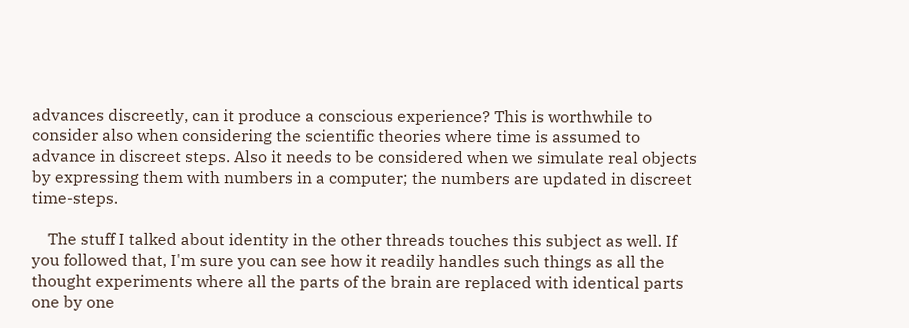advances discreetly, can it produce a conscious experience? This is worthwhile to consider also when considering the scientific theories where time is assumed to advance in discreet steps. Also it needs to be considered when we simulate real objects by expressing them with numbers in a computer; the numbers are updated in discreet time-steps.

    The stuff I talked about identity in the other threads touches this subject as well. If you followed that, I'm sure you can see how it readily handles such things as all the thought experiments where all the parts of the brain are replaced with identical parts one by one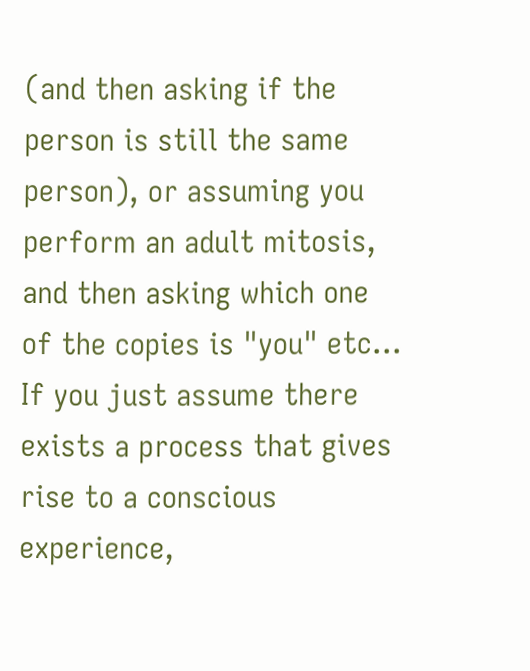(and then asking if the person is still the same person), or assuming you perform an adult mitosis, and then asking which one of the copies is "you" etc... If you just assume there exists a process that gives rise to a conscious experience,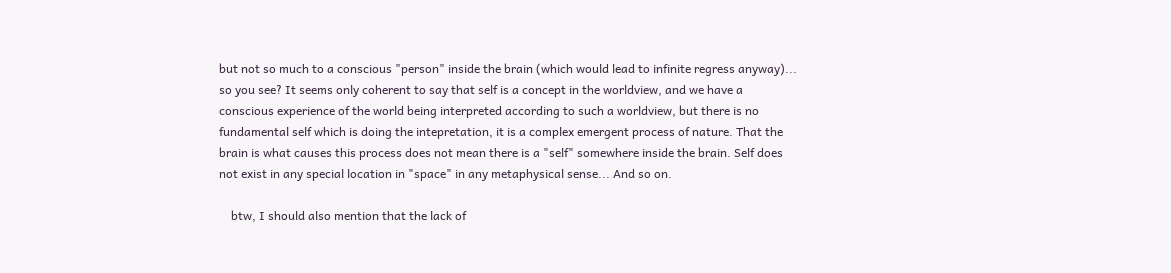but not so much to a conscious "person" inside the brain (which would lead to infinite regress anyway)... so you see? It seems only coherent to say that self is a concept in the worldview, and we have a conscious experience of the world being interpreted according to such a worldview, but there is no fundamental self which is doing the intepretation, it is a complex emergent process of nature. That the brain is what causes this process does not mean there is a "self" somewhere inside the brain. Self does not exist in any special location in "space" in any metaphysical sense... And so on.

    btw, I should also mention that the lack of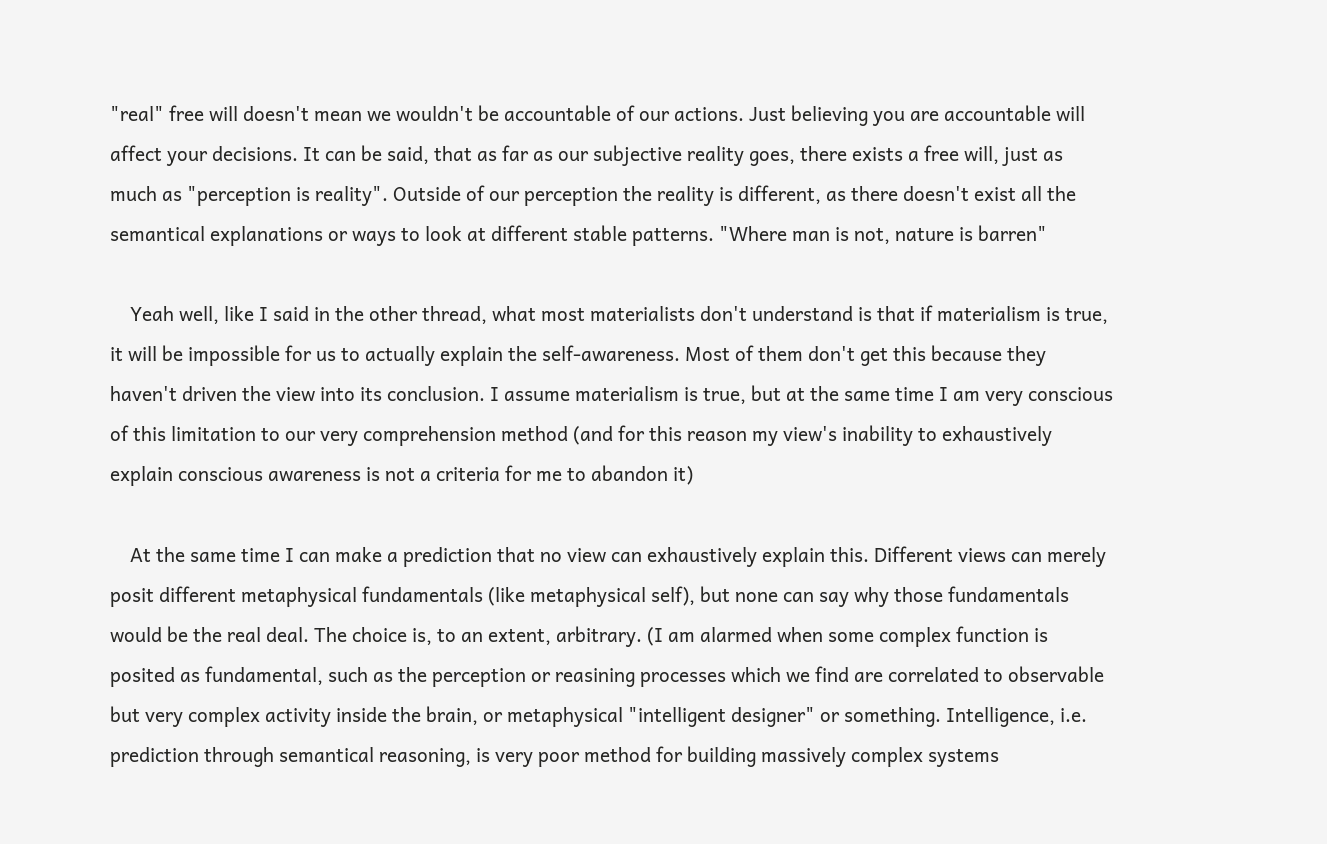"real" free will doesn't mean we wouldn't be accountable of our actions. Just believing you are accountable will affect your decisions. It can be said, that as far as our subjective reality goes, there exists a free will, just as much as "perception is reality". Outside of our perception the reality is different, as there doesn't exist all the semantical explanations or ways to look at different stable patterns. "Where man is not, nature is barren"

    Yeah well, like I said in the other thread, what most materialists don't understand is that if materialism is true, it will be impossible for us to actually explain the self-awareness. Most of them don't get this because they haven't driven the view into its conclusion. I assume materialism is true, but at the same time I am very conscious of this limitation to our very comprehension method (and for this reason my view's inability to exhaustively explain conscious awareness is not a criteria for me to abandon it)

    At the same time I can make a prediction that no view can exhaustively explain this. Different views can merely posit different metaphysical fundamentals (like metaphysical self), but none can say why those fundamentals would be the real deal. The choice is, to an extent, arbitrary. (I am alarmed when some complex function is posited as fundamental, such as the perception or reasining processes which we find are correlated to observable but very complex activity inside the brain, or metaphysical "intelligent designer" or something. Intelligence, i.e. prediction through semantical reasoning, is very poor method for building massively complex systems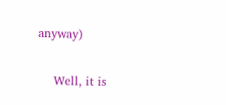anyway)

    Well, it is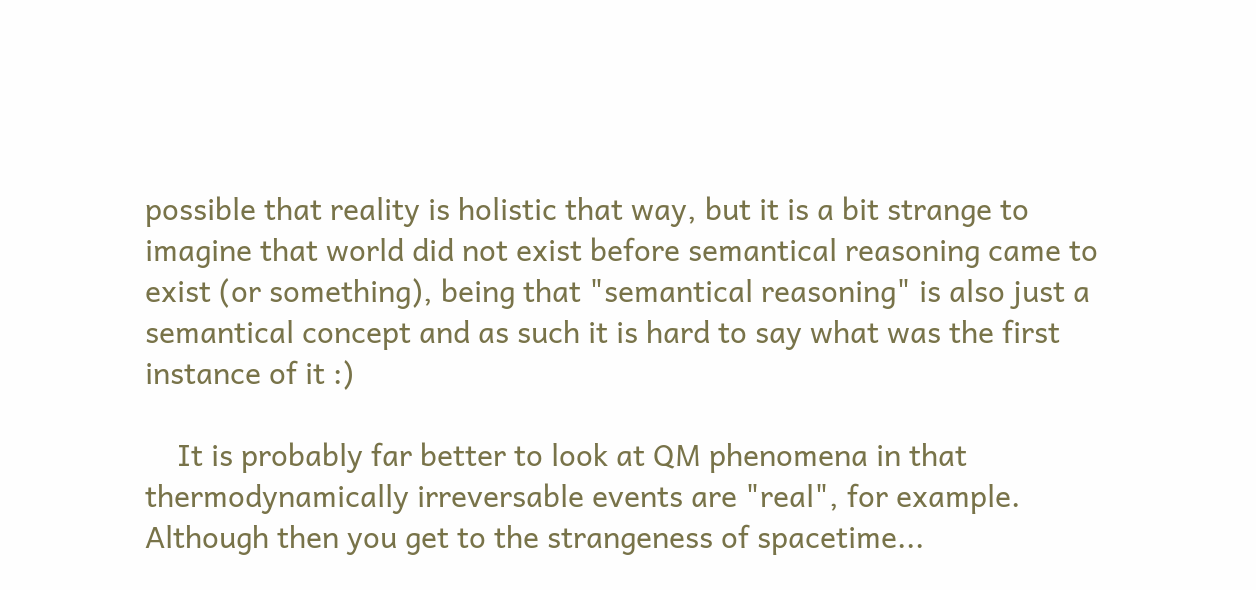possible that reality is holistic that way, but it is a bit strange to imagine that world did not exist before semantical reasoning came to exist (or something), being that "semantical reasoning" is also just a semantical concept and as such it is hard to say what was the first instance of it :)

    It is probably far better to look at QM phenomena in that thermodynamically irreversable events are "real", for example. Although then you get to the strangeness of spacetime...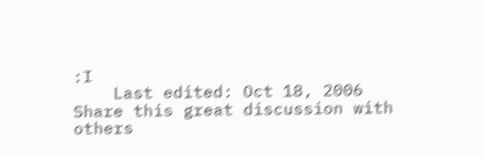:I
    Last edited: Oct 18, 2006
Share this great discussion with others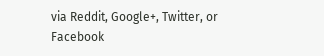via Reddit, Google+, Twitter, or Facebook